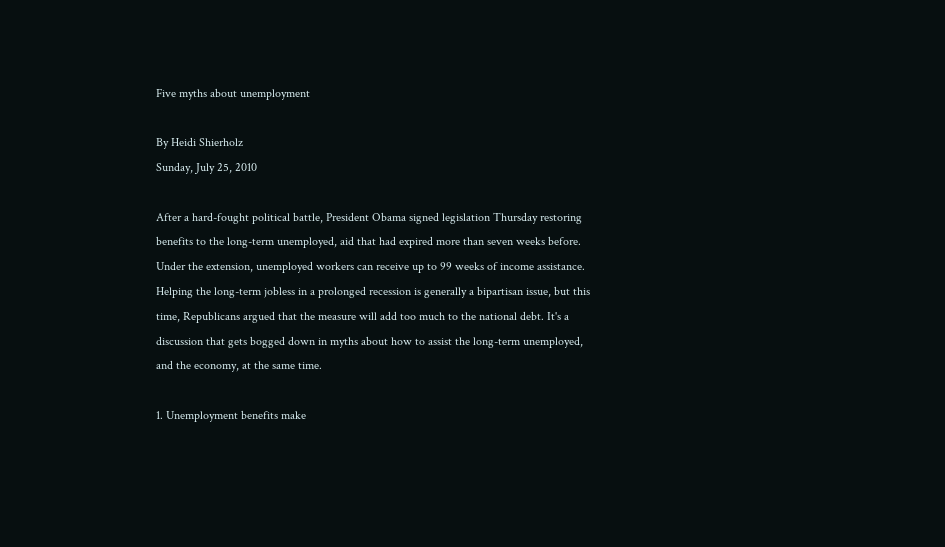Five myths about unemployment

By Heidi Shierholz
Sunday, July 25, 2010

After a hard-fought political battle, President Obama signed legislation Thursday restoring benefits to the long-term unemployed, aid that had expired more than seven weeks before. Under the extension, unemployed workers can receive up to 99 weeks of income assistance. Helping the long-term jobless in a prolonged recession is generally a bipartisan issue, but this time, Republicans argued that the measure will add too much to the national debt. It's a discussion that gets bogged down in myths about how to assist the long-term unemployed, and the economy, at the same time.

1. Unemployment benefits make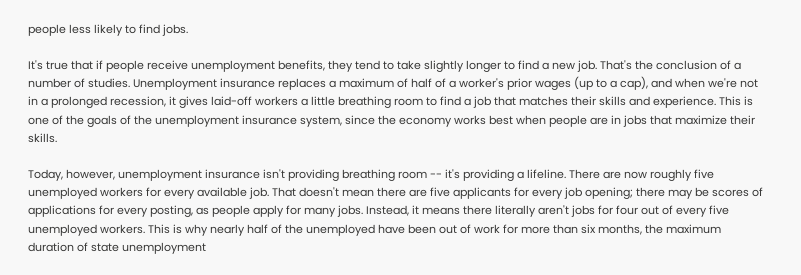people less likely to find jobs.

It's true that if people receive unemployment benefits, they tend to take slightly longer to find a new job. That's the conclusion of a number of studies. Unemployment insurance replaces a maximum of half of a worker's prior wages (up to a cap), and when we're not in a prolonged recession, it gives laid-off workers a little breathing room to find a job that matches their skills and experience. This is one of the goals of the unemployment insurance system, since the economy works best when people are in jobs that maximize their skills.

Today, however, unemployment insurance isn't providing breathing room -- it's providing a lifeline. There are now roughly five unemployed workers for every available job. That doesn't mean there are five applicants for every job opening; there may be scores of applications for every posting, as people apply for many jobs. Instead, it means there literally aren't jobs for four out of every five unemployed workers. This is why nearly half of the unemployed have been out of work for more than six months, the maximum duration of state unemployment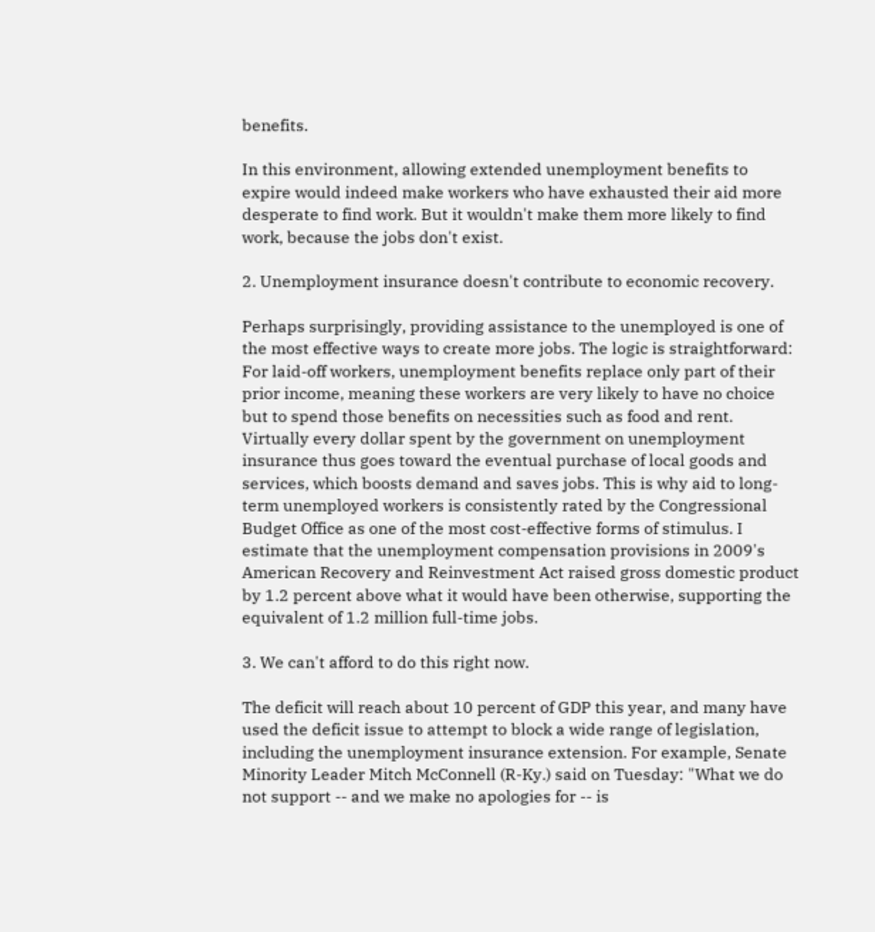benefits.

In this environment, allowing extended unemployment benefits to expire would indeed make workers who have exhausted their aid more desperate to find work. But it wouldn't make them more likely to find work, because the jobs don't exist.

2. Unemployment insurance doesn't contribute to economic recovery.

Perhaps surprisingly, providing assistance to the unemployed is one of the most effective ways to create more jobs. The logic is straightforward: For laid-off workers, unemployment benefits replace only part of their prior income, meaning these workers are very likely to have no choice but to spend those benefits on necessities such as food and rent. Virtually every dollar spent by the government on unemployment insurance thus goes toward the eventual purchase of local goods and services, which boosts demand and saves jobs. This is why aid to long-term unemployed workers is consistently rated by the Congressional Budget Office as one of the most cost-effective forms of stimulus. I estimate that the unemployment compensation provisions in 2009's American Recovery and Reinvestment Act raised gross domestic product by 1.2 percent above what it would have been otherwise, supporting the equivalent of 1.2 million full-time jobs.

3. We can't afford to do this right now.

The deficit will reach about 10 percent of GDP this year, and many have used the deficit issue to attempt to block a wide range of legislation, including the unemployment insurance extension. For example, Senate Minority Leader Mitch McConnell (R-Ky.) said on Tuesday: "What we do not support -- and we make no apologies for -- is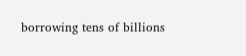borrowing tens of billions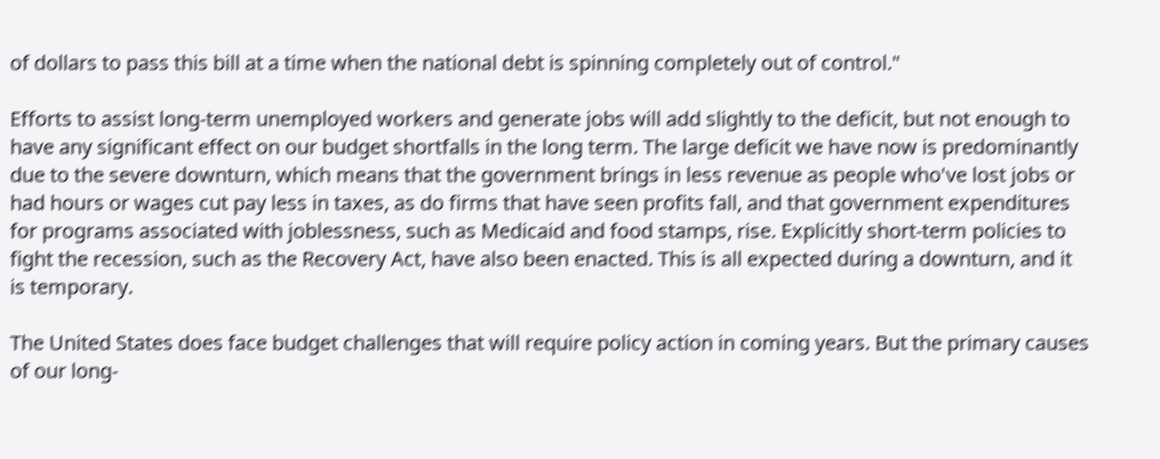of dollars to pass this bill at a time when the national debt is spinning completely out of control."

Efforts to assist long-term unemployed workers and generate jobs will add slightly to the deficit, but not enough to have any significant effect on our budget shortfalls in the long term. The large deficit we have now is predominantly due to the severe downturn, which means that the government brings in less revenue as people who've lost jobs or had hours or wages cut pay less in taxes, as do firms that have seen profits fall, and that government expenditures for programs associated with joblessness, such as Medicaid and food stamps, rise. Explicitly short-term policies to fight the recession, such as the Recovery Act, have also been enacted. This is all expected during a downturn, and it is temporary.

The United States does face budget challenges that will require policy action in coming years. But the primary causes of our long-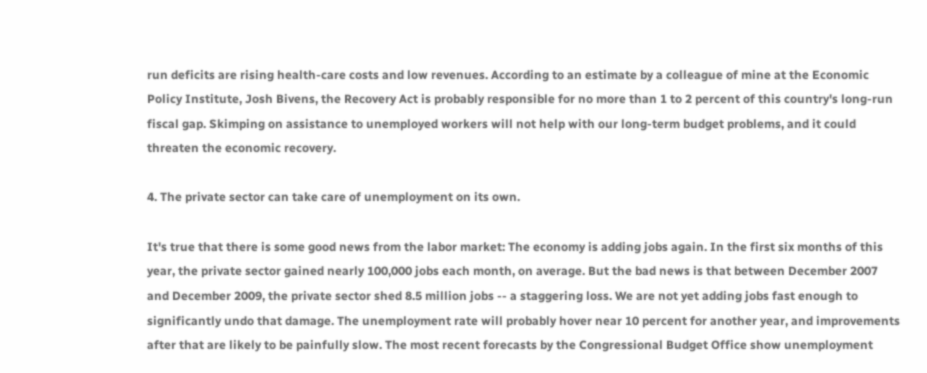run deficits are rising health-care costs and low revenues. According to an estimate by a colleague of mine at the Economic Policy Institute, Josh Bivens, the Recovery Act is probably responsible for no more than 1 to 2 percent of this country's long-run fiscal gap. Skimping on assistance to unemployed workers will not help with our long-term budget problems, and it could threaten the economic recovery.

4. The private sector can take care of unemployment on its own.

It's true that there is some good news from the labor market: The economy is adding jobs again. In the first six months of this year, the private sector gained nearly 100,000 jobs each month, on average. But the bad news is that between December 2007 and December 2009, the private sector shed 8.5 million jobs -- a staggering loss. We are not yet adding jobs fast enough to significantly undo that damage. The unemployment rate will probably hover near 10 percent for another year, and improvements after that are likely to be painfully slow. The most recent forecasts by the Congressional Budget Office show unemployment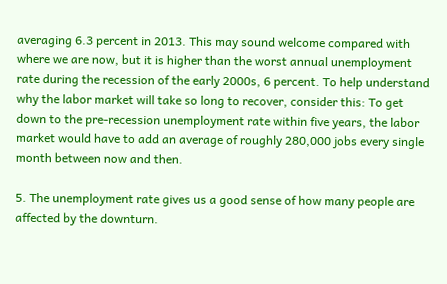averaging 6.3 percent in 2013. This may sound welcome compared with where we are now, but it is higher than the worst annual unemployment rate during the recession of the early 2000s, 6 percent. To help understand why the labor market will take so long to recover, consider this: To get down to the pre-recession unemployment rate within five years, the labor market would have to add an average of roughly 280,000 jobs every single month between now and then.

5. The unemployment rate gives us a good sense of how many people are affected by the downturn.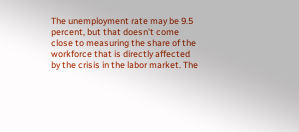The unemployment rate may be 9.5 percent, but that doesn't come close to measuring the share of the workforce that is directly affected by the crisis in the labor market. The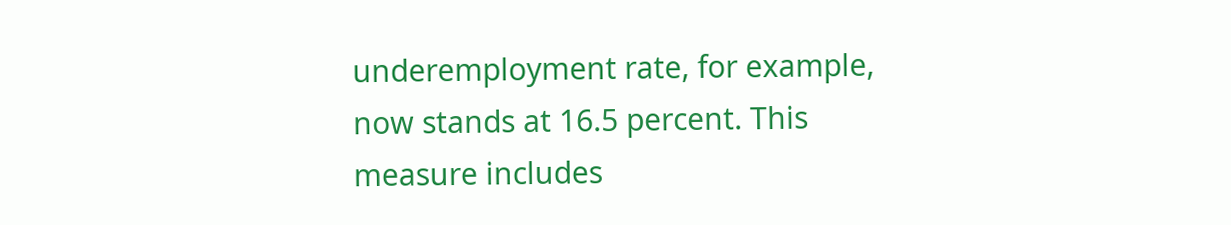underemployment rate, for example, now stands at 16.5 percent. This measure includes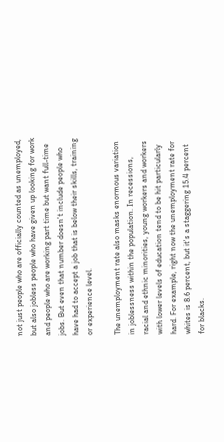not just people who are officially counted as unemployed, but also jobless people who have given up looking for work and people who are working part time but want full-time jobs. But even that number doesn't include people who have had to accept a job that is below their skills, training or experience level.

The unemployment rate also masks enormous variation in joblessness within the population. In recessions, racial and ethnic minorities, young workers and workers with lower levels of education tend to be hit particularly hard. For example, right now the unemployment rate for whites is 8.6 percent, but it's a staggering 15.4 percent for blacks.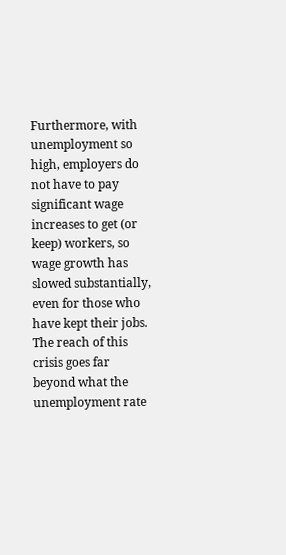Furthermore, with unemployment so high, employers do not have to pay significant wage increases to get (or keep) workers, so wage growth has slowed substantially, even for those who have kept their jobs. The reach of this crisis goes far beyond what the unemployment rate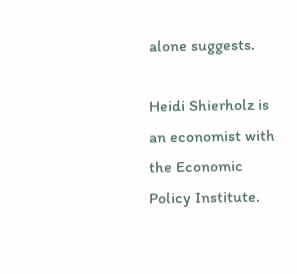alone suggests.

Heidi Shierholz is an economist with the Economic Policy Institute.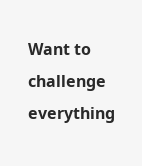Want to challenge everything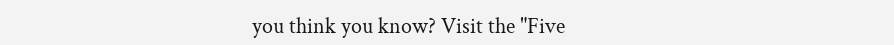you think you know? Visit the "Five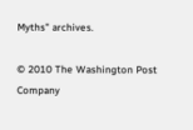Myths" archives.

© 2010 The Washington Post Company